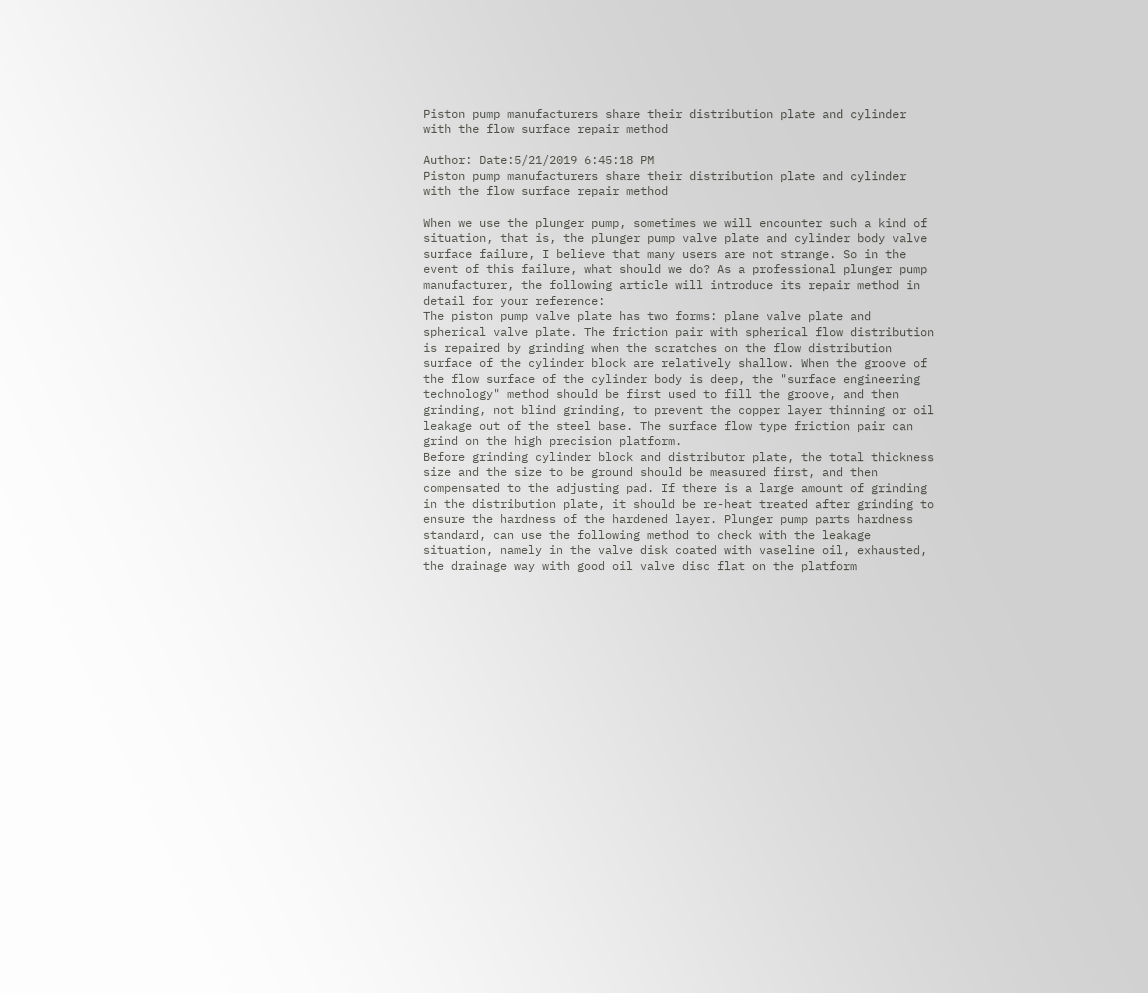Piston pump manufacturers share their distribution plate and cylinder with the flow surface repair method

Author: Date:5/21/2019 6:45:18 PM
Piston pump manufacturers share their distribution plate and cylinder with the flow surface repair method

When we use the plunger pump, sometimes we will encounter such a kind of situation, that is, the plunger pump valve plate and cylinder body valve surface failure, I believe that many users are not strange. So in the event of this failure, what should we do? As a professional plunger pump manufacturer, the following article will introduce its repair method in detail for your reference:
The piston pump valve plate has two forms: plane valve plate and spherical valve plate. The friction pair with spherical flow distribution is repaired by grinding when the scratches on the flow distribution surface of the cylinder block are relatively shallow. When the groove of the flow surface of the cylinder body is deep, the "surface engineering technology" method should be first used to fill the groove, and then grinding, not blind grinding, to prevent the copper layer thinning or oil leakage out of the steel base. The surface flow type friction pair can grind on the high precision platform.
Before grinding cylinder block and distributor plate, the total thickness size and the size to be ground should be measured first, and then compensated to the adjusting pad. If there is a large amount of grinding in the distribution plate, it should be re-heat treated after grinding to ensure the hardness of the hardened layer. Plunger pump parts hardness standard, can use the following method to check with the leakage situation, namely in the valve disk coated with vaseline oil, exhausted, the drainage way with good oil valve disc flat on the platform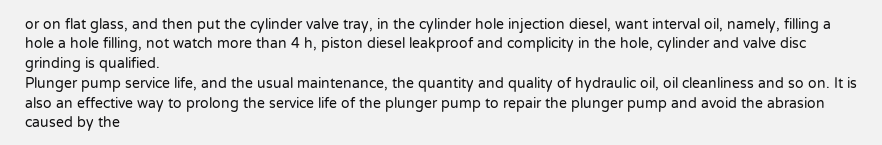or on flat glass, and then put the cylinder valve tray, in the cylinder hole injection diesel, want interval oil, namely, filling a hole a hole filling, not watch more than 4 h, piston diesel leakproof and complicity in the hole, cylinder and valve disc grinding is qualified.
Plunger pump service life, and the usual maintenance, the quantity and quality of hydraulic oil, oil cleanliness and so on. It is also an effective way to prolong the service life of the plunger pump to repair the plunger pump and avoid the abrasion caused by the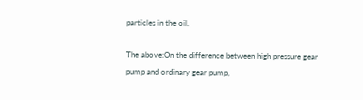particles in the oil.

The above:On the difference between high pressure gear pump and ordinary gear pump,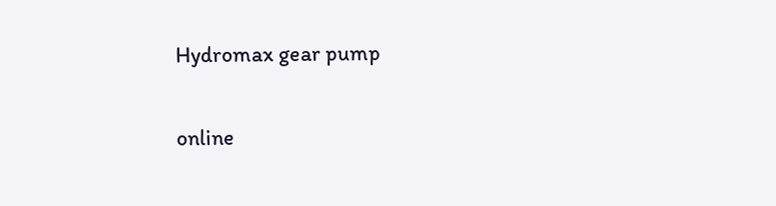Hydromax gear pump

online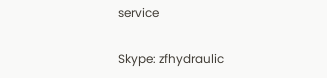service

Skype: zfhydraulic